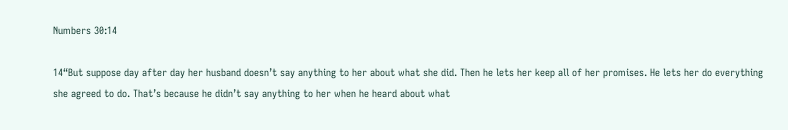Numbers 30:14

14“But suppose day after day her husband doesn’t say anything to her about what she did. Then he lets her keep all of her promises. He lets her do everything she agreed to do. That’s because he didn’t say anything to her when he heard about what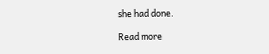she had done.

Read more